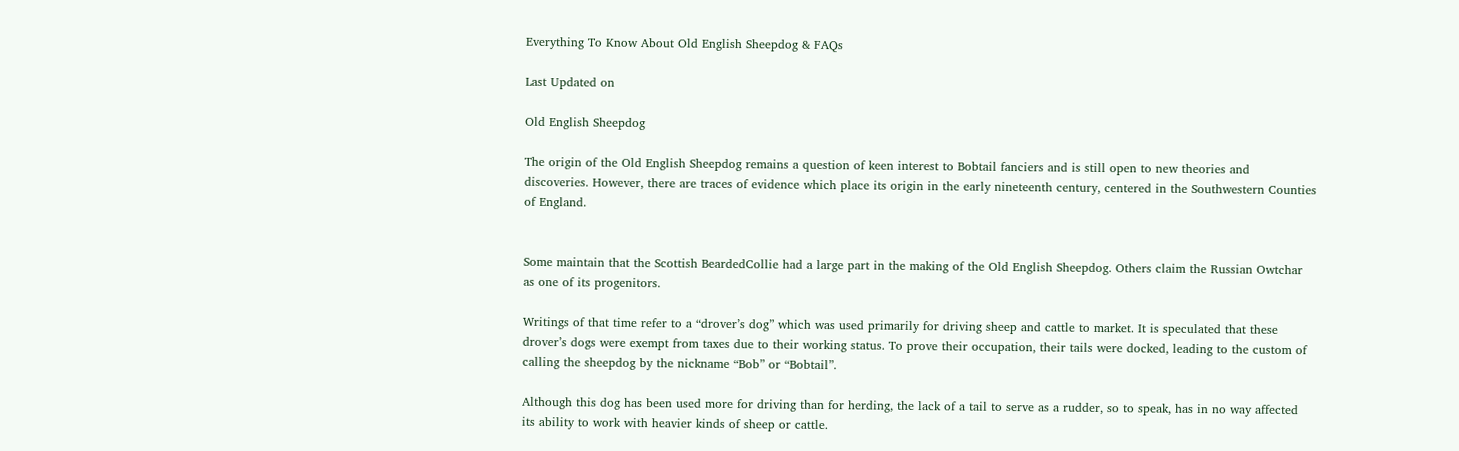Everything To Know About Old English Sheepdog & FAQs

Last Updated on

Old English Sheepdog

The origin of the Old English Sheepdog remains a question of keen interest to Bobtail fanciers and is still open to new theories and discoveries. However, there are traces of evidence which place its origin in the early nineteenth century, centered in the Southwestern Counties of England.


Some maintain that the Scottish BeardedCollie had a large part in the making of the Old English Sheepdog. Others claim the Russian Owtchar as one of its progenitors.

Writings of that time refer to a “drover’s dog” which was used primarily for driving sheep and cattle to market. It is speculated that these drover’s dogs were exempt from taxes due to their working status. To prove their occupation, their tails were docked, leading to the custom of calling the sheepdog by the nickname “Bob” or “Bobtail”.

Although this dog has been used more for driving than for herding, the lack of a tail to serve as a rudder, so to speak, has in no way affected its ability to work with heavier kinds of sheep or cattle.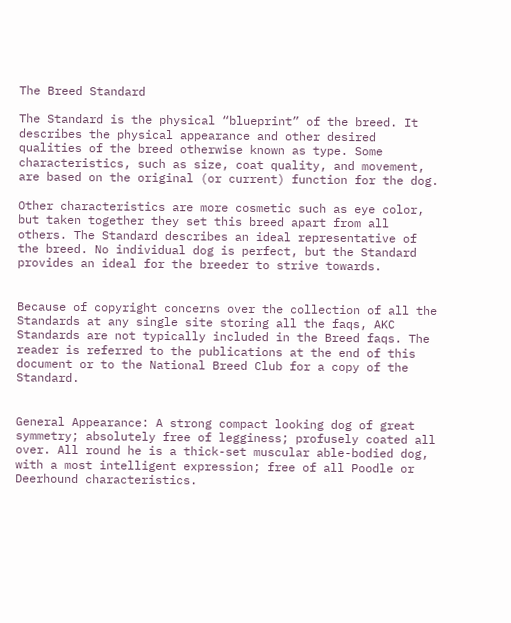The Breed Standard

The Standard is the physical “blueprint” of the breed. It describes the physical appearance and other desired qualities of the breed otherwise known as type. Some characteristics, such as size, coat quality, and movement, are based on the original (or current) function for the dog.

Other characteristics are more cosmetic such as eye color, but taken together they set this breed apart from all others. The Standard describes an ideal representative of the breed. No individual dog is perfect, but the Standard provides an ideal for the breeder to strive towards.


Because of copyright concerns over the collection of all the Standards at any single site storing all the faqs, AKC Standards are not typically included in the Breed faqs. The reader is referred to the publications at the end of this document or to the National Breed Club for a copy of the Standard.


General Appearance: A strong compact looking dog of great symmetry; absolutely free of legginess; profusely coated all over. All round he is a thick-set muscular able-bodied dog, with a most intelligent expression; free of all Poodle or Deerhound characteristics.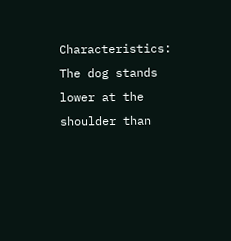Characteristics: The dog stands lower at the shoulder than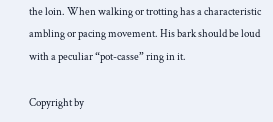the loin. When walking or trotting has a characteristic ambling or pacing movement. His bark should be loud with a peculiar “pot-casse” ring in it.

Copyright by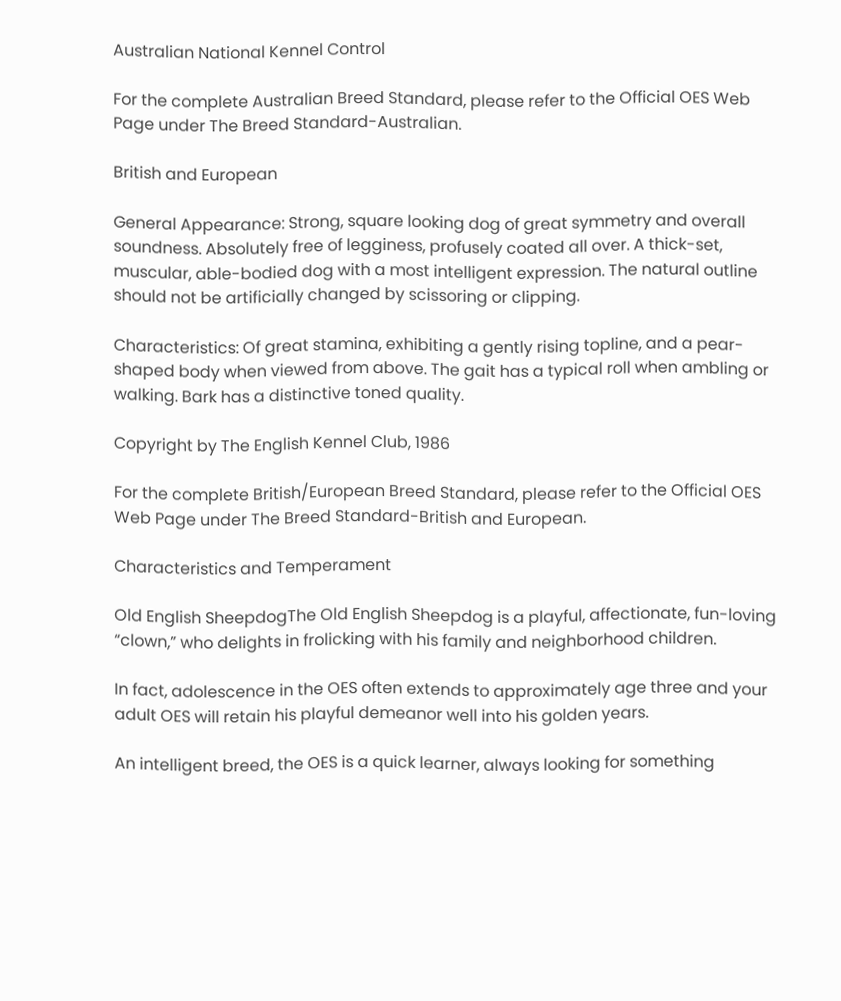Australian National Kennel Control

For the complete Australian Breed Standard, please refer to the Official OES Web Page under The Breed Standard-Australian.

British and European

General Appearance: Strong, square looking dog of great symmetry and overall soundness. Absolutely free of legginess, profusely coated all over. A thick-set, muscular, able-bodied dog with a most intelligent expression. The natural outline should not be artificially changed by scissoring or clipping.

Characteristics: Of great stamina, exhibiting a gently rising topline, and a pear- shaped body when viewed from above. The gait has a typical roll when ambling or walking. Bark has a distinctive toned quality.

Copyright by The English Kennel Club, 1986

For the complete British/European Breed Standard, please refer to the Official OES Web Page under The Breed Standard-British and European.

Characteristics and Temperament

Old English SheepdogThe Old English Sheepdog is a playful, affectionate, fun-loving “clown,” who delights in frolicking with his family and neighborhood children.

In fact, adolescence in the OES often extends to approximately age three and your adult OES will retain his playful demeanor well into his golden years.

An intelligent breed, the OES is a quick learner, always looking for something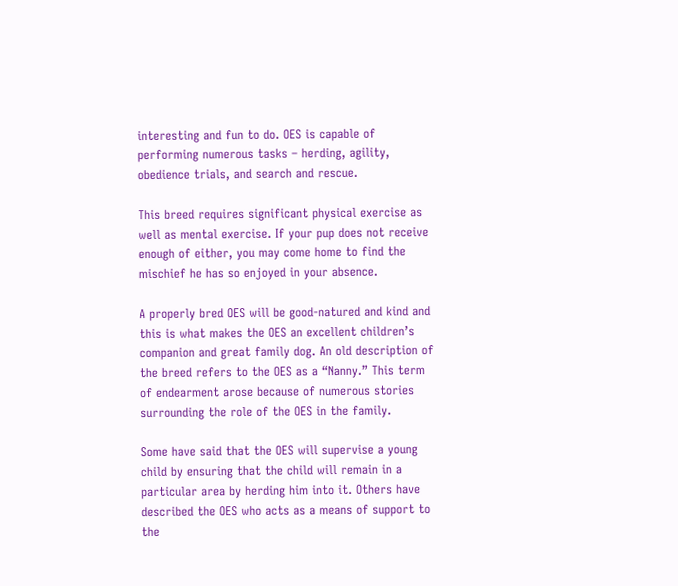interesting and fun to do. OES is capable of performing numerous tasks – herding, agility, obedience trials, and search and rescue.

This breed requires significant physical exercise as well as mental exercise. If your pup does not receive enough of either, you may come home to find the mischief he has so enjoyed in your absence.

A properly bred OES will be good-natured and kind and this is what makes the OES an excellent children’s companion and great family dog. An old description of the breed refers to the OES as a “Nanny.” This term of endearment arose because of numerous stories surrounding the role of the OES in the family.

Some have said that the OES will supervise a young child by ensuring that the child will remain in a particular area by herding him into it. Others have described the OES who acts as a means of support to the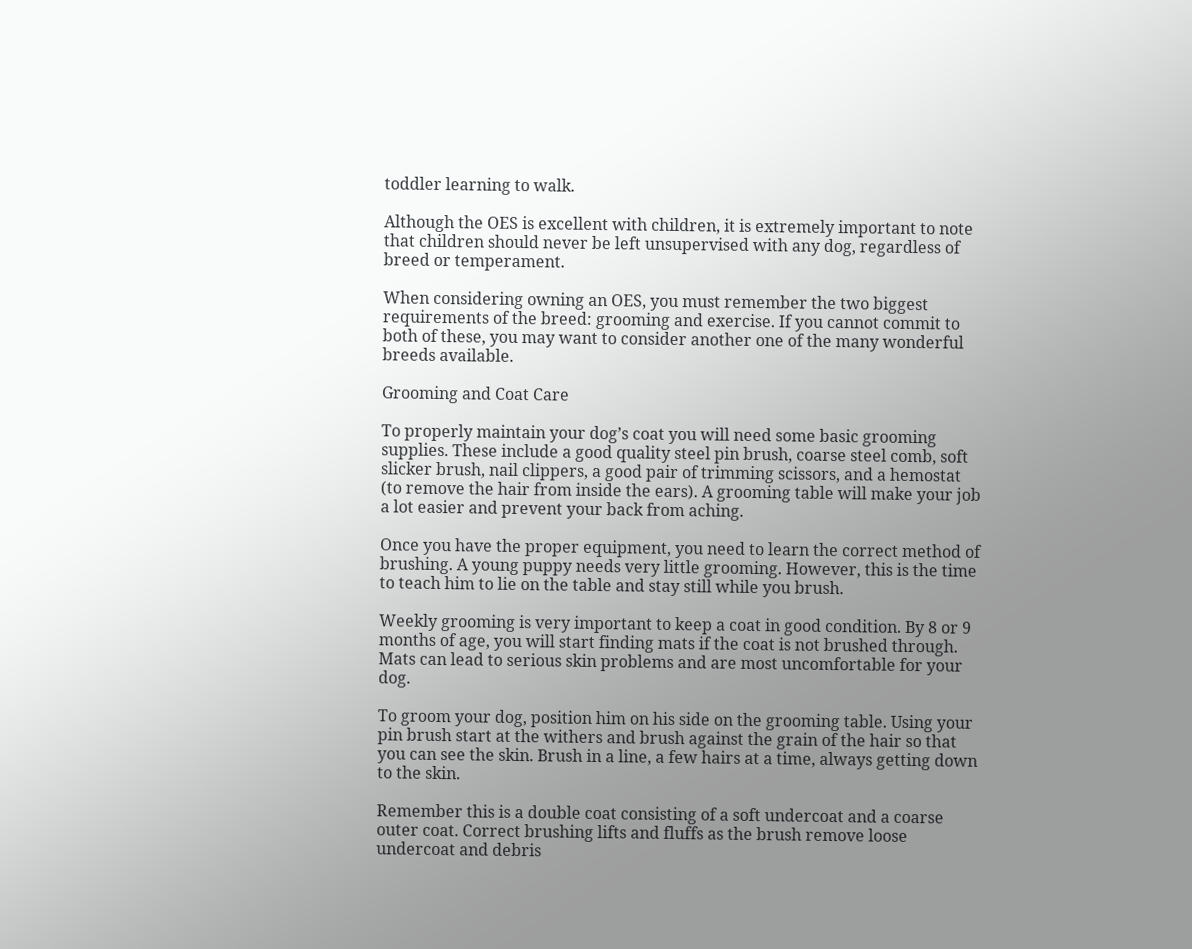toddler learning to walk.

Although the OES is excellent with children, it is extremely important to note that children should never be left unsupervised with any dog, regardless of breed or temperament.

When considering owning an OES, you must remember the two biggest requirements of the breed: grooming and exercise. If you cannot commit to both of these, you may want to consider another one of the many wonderful breeds available.

Grooming and Coat Care

To properly maintain your dog’s coat you will need some basic grooming supplies. These include a good quality steel pin brush, coarse steel comb, soft slicker brush, nail clippers, a good pair of trimming scissors, and a hemostat (to remove the hair from inside the ears). A grooming table will make your job a lot easier and prevent your back from aching.

Once you have the proper equipment, you need to learn the correct method of brushing. A young puppy needs very little grooming. However, this is the time to teach him to lie on the table and stay still while you brush.

Weekly grooming is very important to keep a coat in good condition. By 8 or 9 months of age, you will start finding mats if the coat is not brushed through. Mats can lead to serious skin problems and are most uncomfortable for your dog.

To groom your dog, position him on his side on the grooming table. Using your pin brush start at the withers and brush against the grain of the hair so that you can see the skin. Brush in a line, a few hairs at a time, always getting down to the skin.

Remember this is a double coat consisting of a soft undercoat and a coarse outer coat. Correct brushing lifts and fluffs as the brush remove loose undercoat and debris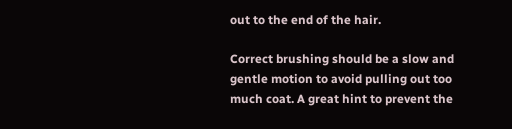out to the end of the hair.

Correct brushing should be a slow and gentle motion to avoid pulling out too much coat. A great hint to prevent the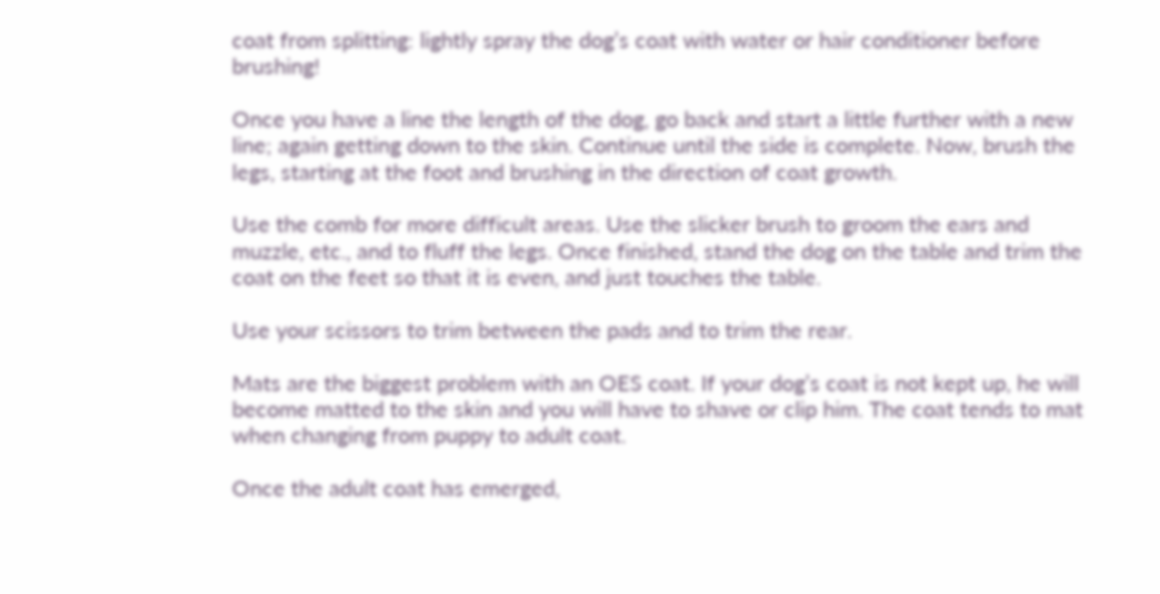coat from splitting: lightly spray the dog’s coat with water or hair conditioner before brushing!

Once you have a line the length of the dog, go back and start a little further with a new line; again getting down to the skin. Continue until the side is complete. Now, brush the legs, starting at the foot and brushing in the direction of coat growth.

Use the comb for more difficult areas. Use the slicker brush to groom the ears and muzzle, etc., and to fluff the legs. Once finished, stand the dog on the table and trim the coat on the feet so that it is even, and just touches the table.

Use your scissors to trim between the pads and to trim the rear.

Mats are the biggest problem with an OES coat. If your dog’s coat is not kept up, he will become matted to the skin and you will have to shave or clip him. The coat tends to mat when changing from puppy to adult coat.

Once the adult coat has emerged,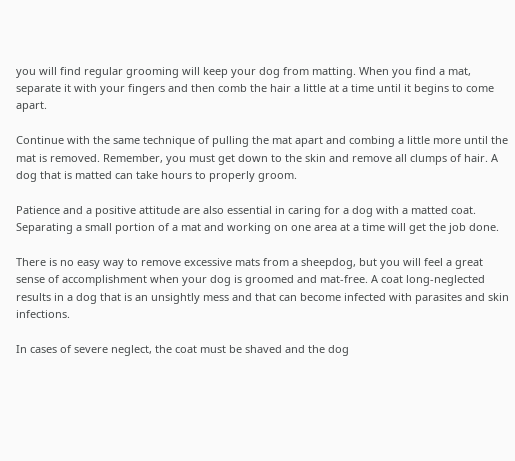you will find regular grooming will keep your dog from matting. When you find a mat, separate it with your fingers and then comb the hair a little at a time until it begins to come apart.

Continue with the same technique of pulling the mat apart and combing a little more until the mat is removed. Remember, you must get down to the skin and remove all clumps of hair. A dog that is matted can take hours to properly groom.

Patience and a positive attitude are also essential in caring for a dog with a matted coat. Separating a small portion of a mat and working on one area at a time will get the job done.

There is no easy way to remove excessive mats from a sheepdog, but you will feel a great sense of accomplishment when your dog is groomed and mat-free. A coat long-neglected results in a dog that is an unsightly mess and that can become infected with parasites and skin infections.

In cases of severe neglect, the coat must be shaved and the dog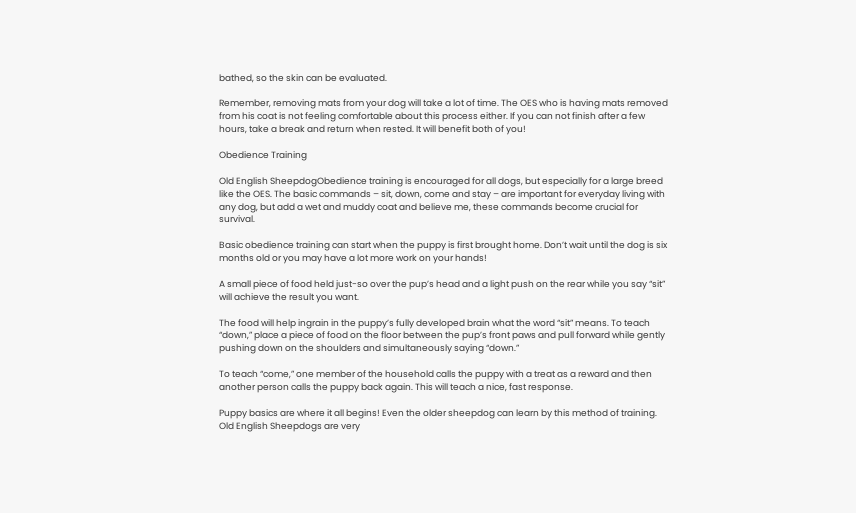bathed, so the skin can be evaluated.

Remember, removing mats from your dog will take a lot of time. The OES who is having mats removed from his coat is not feeling comfortable about this process either. If you can not finish after a few hours, take a break and return when rested. It will benefit both of you!

Obedience Training

Old English SheepdogObedience training is encouraged for all dogs, but especially for a large breed like the OES. The basic commands – sit, down, come and stay – are important for everyday living with any dog, but add a wet and muddy coat and believe me, these commands become crucial for survival.

Basic obedience training can start when the puppy is first brought home. Don’t wait until the dog is six months old or you may have a lot more work on your hands!

A small piece of food held just-so over the pup’s head and a light push on the rear while you say “sit” will achieve the result you want.

The food will help ingrain in the puppy’s fully developed brain what the word “sit” means. To teach “down,” place a piece of food on the floor between the pup’s front paws and pull forward while gently pushing down on the shoulders and simultaneously saying “down.”

To teach “come,” one member of the household calls the puppy with a treat as a reward and then another person calls the puppy back again. This will teach a nice, fast response.

Puppy basics are where it all begins! Even the older sheepdog can learn by this method of training. Old English Sheepdogs are very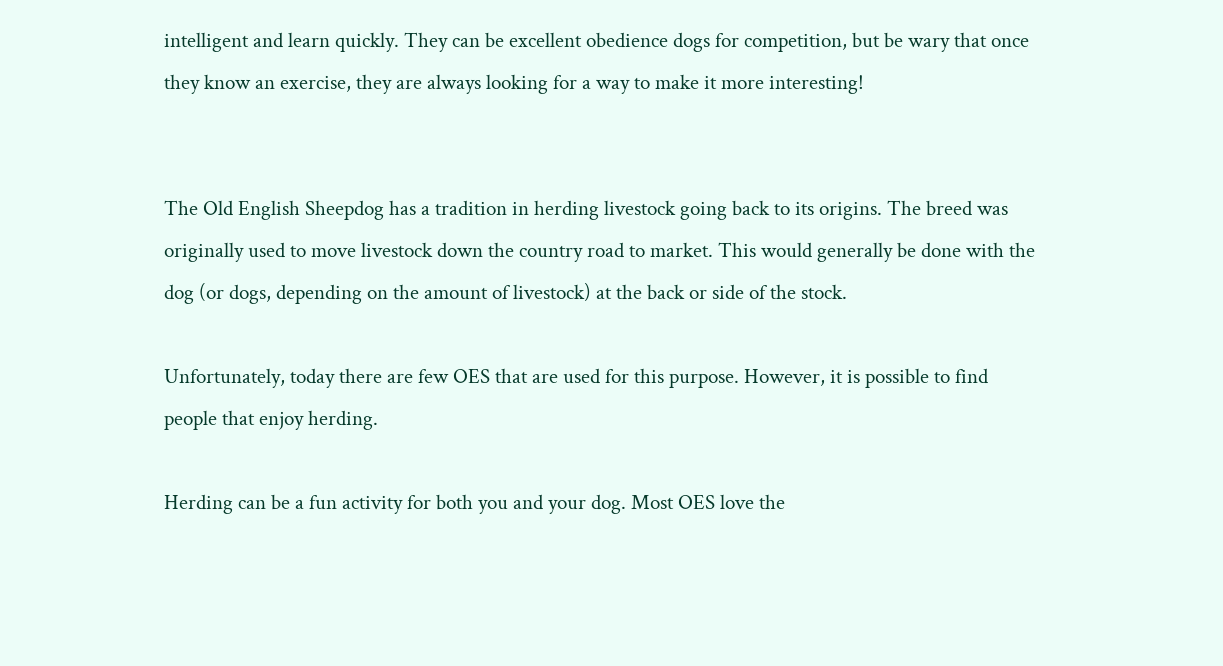intelligent and learn quickly. They can be excellent obedience dogs for competition, but be wary that once they know an exercise, they are always looking for a way to make it more interesting!


The Old English Sheepdog has a tradition in herding livestock going back to its origins. The breed was originally used to move livestock down the country road to market. This would generally be done with the dog (or dogs, depending on the amount of livestock) at the back or side of the stock.

Unfortunately, today there are few OES that are used for this purpose. However, it is possible to find people that enjoy herding.

Herding can be a fun activity for both you and your dog. Most OES love the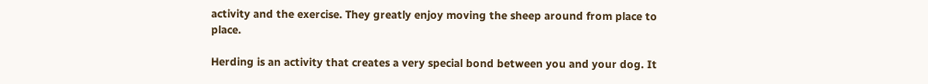activity and the exercise. They greatly enjoy moving the sheep around from place to place.

Herding is an activity that creates a very special bond between you and your dog. It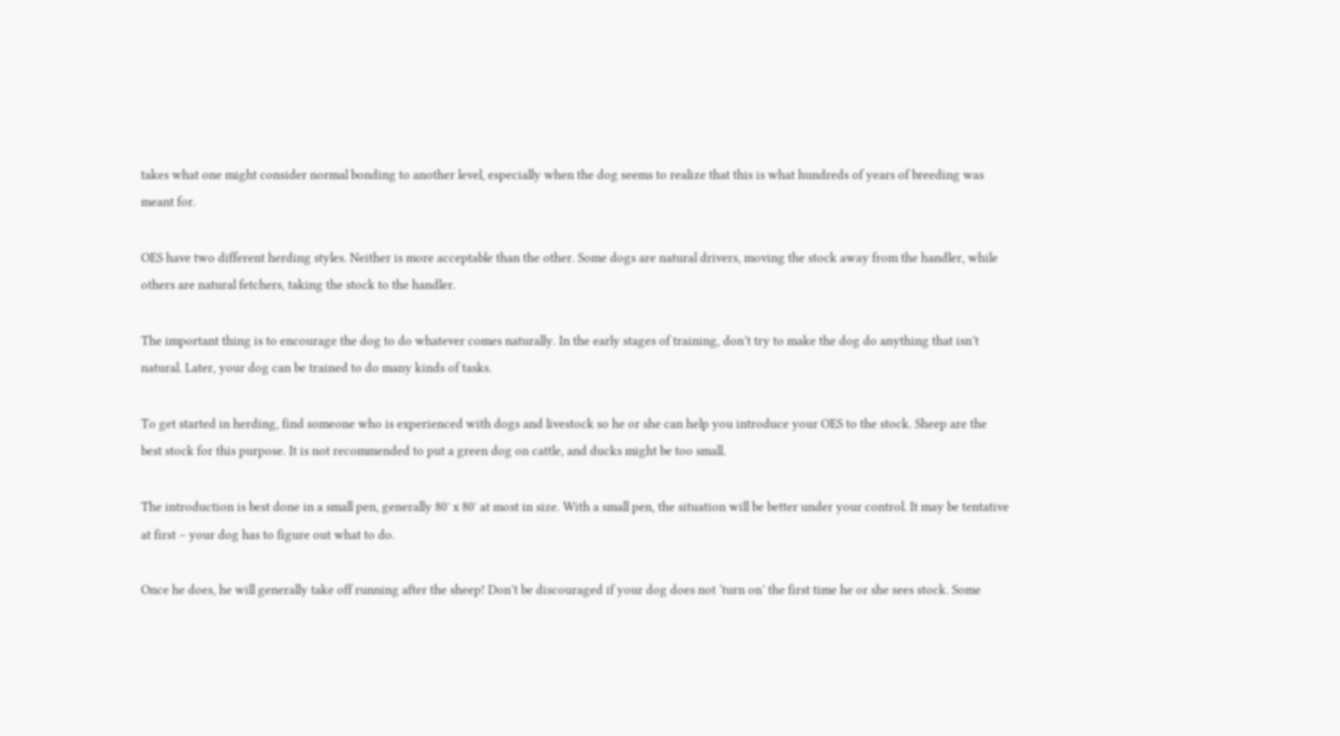takes what one might consider normal bonding to another level, especially when the dog seems to realize that this is what hundreds of years of breeding was meant for.

OES have two different herding styles. Neither is more acceptable than the other. Some dogs are natural drivers, moving the stock away from the handler, while others are natural fetchers, taking the stock to the handler.

The important thing is to encourage the dog to do whatever comes naturally. In the early stages of training, don’t try to make the dog do anything that isn’t natural. Later, your dog can be trained to do many kinds of tasks.

To get started in herding, find someone who is experienced with dogs and livestock so he or she can help you introduce your OES to the stock. Sheep are the best stock for this purpose. It is not recommended to put a green dog on cattle, and ducks might be too small.

The introduction is best done in a small pen, generally 80′ x 80′ at most in size. With a small pen, the situation will be better under your control. It may be tentative at first – your dog has to figure out what to do.

Once he does, he will generally take off running after the sheep! Don’t be discouraged if your dog does not ‘turn on’ the first time he or she sees stock. Some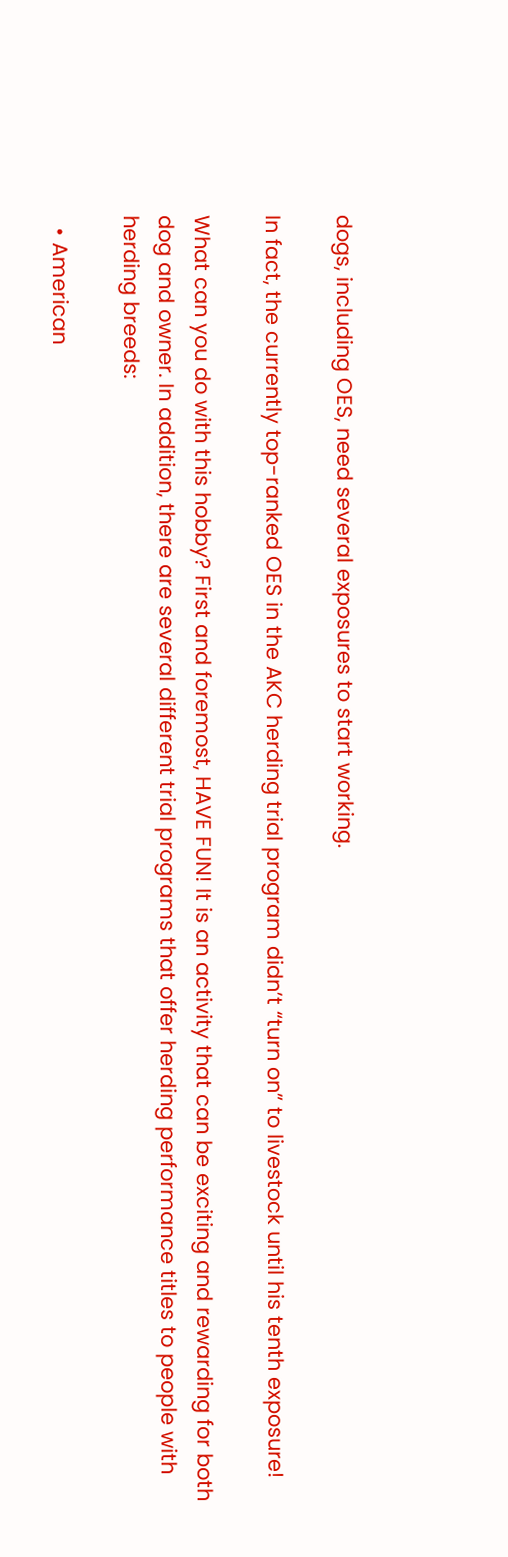dogs, including OES, need several exposures to start working.

In fact, the currently top-ranked OES in the AKC herding trial program didn’t “turn on” to livestock until his tenth exposure!

What can you do with this hobby? First and foremost, HAVE FUN! It is an activity that can be exciting and rewarding for both dog and owner. In addition, there are several different trial programs that offer herding performance titles to people with herding breeds:

  • American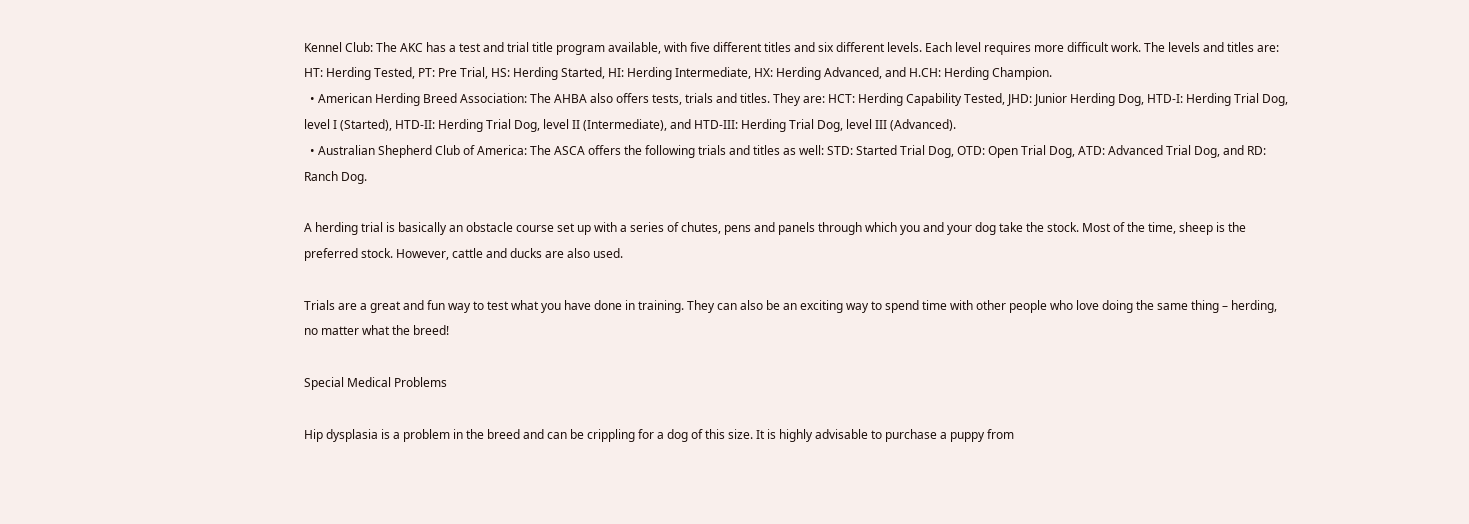Kennel Club: The AKC has a test and trial title program available, with five different titles and six different levels. Each level requires more difficult work. The levels and titles are: HT: Herding Tested, PT: Pre Trial, HS: Herding Started, HI: Herding Intermediate, HX: Herding Advanced, and H.CH: Herding Champion.
  • American Herding Breed Association: The AHBA also offers tests, trials and titles. They are: HCT: Herding Capability Tested, JHD: Junior Herding Dog, HTD-I: Herding Trial Dog, level I (Started), HTD-II: Herding Trial Dog, level II (Intermediate), and HTD-III: Herding Trial Dog, level III (Advanced).
  • Australian Shepherd Club of America: The ASCA offers the following trials and titles as well: STD: Started Trial Dog, OTD: Open Trial Dog, ATD: Advanced Trial Dog, and RD: Ranch Dog.

A herding trial is basically an obstacle course set up with a series of chutes, pens and panels through which you and your dog take the stock. Most of the time, sheep is the preferred stock. However, cattle and ducks are also used.

Trials are a great and fun way to test what you have done in training. They can also be an exciting way to spend time with other people who love doing the same thing – herding, no matter what the breed!

Special Medical Problems

Hip dysplasia is a problem in the breed and can be crippling for a dog of this size. It is highly advisable to purchase a puppy from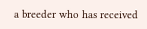a breeder who has received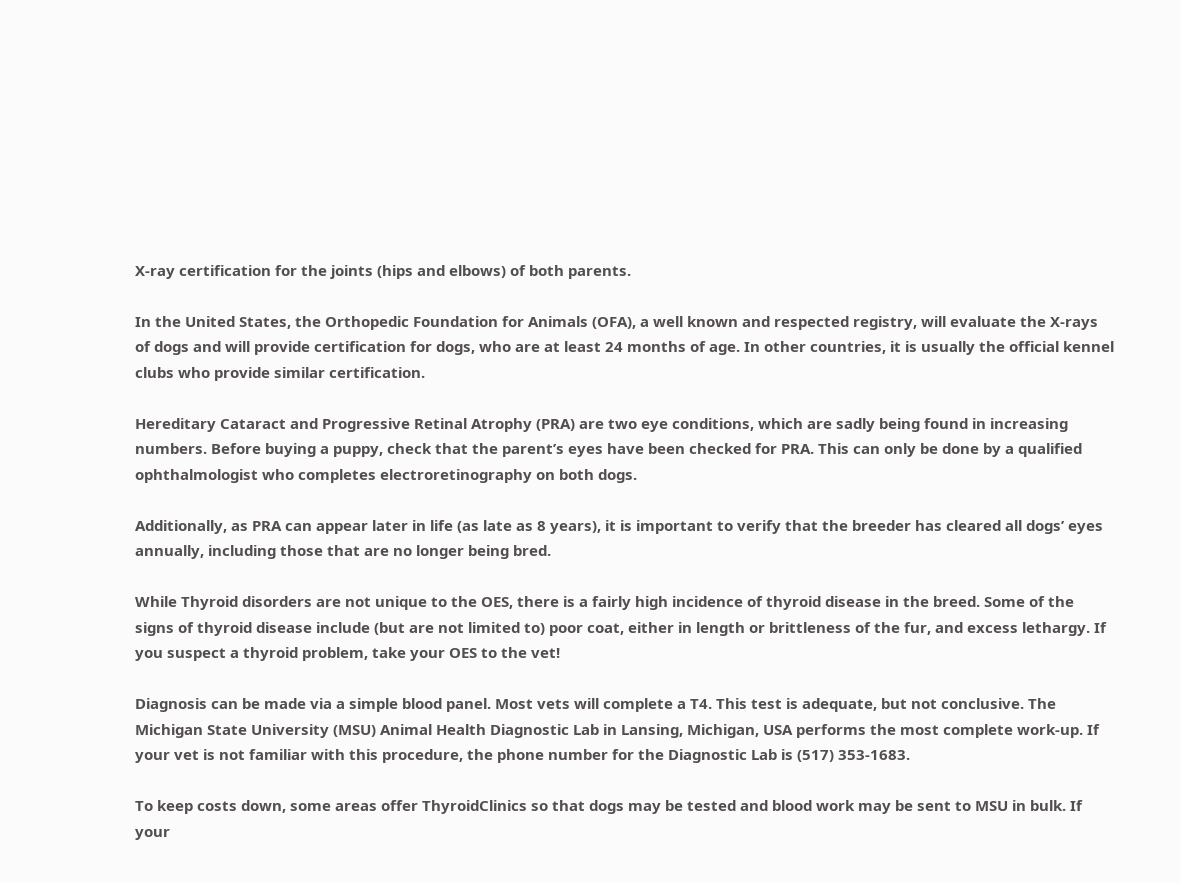X-ray certification for the joints (hips and elbows) of both parents.

In the United States, the Orthopedic Foundation for Animals (OFA), a well known and respected registry, will evaluate the X-rays of dogs and will provide certification for dogs, who are at least 24 months of age. In other countries, it is usually the official kennel clubs who provide similar certification.

Hereditary Cataract and Progressive Retinal Atrophy (PRA) are two eye conditions, which are sadly being found in increasing numbers. Before buying a puppy, check that the parent’s eyes have been checked for PRA. This can only be done by a qualified ophthalmologist who completes electroretinography on both dogs.

Additionally, as PRA can appear later in life (as late as 8 years), it is important to verify that the breeder has cleared all dogs’ eyes annually, including those that are no longer being bred.

While Thyroid disorders are not unique to the OES, there is a fairly high incidence of thyroid disease in the breed. Some of the signs of thyroid disease include (but are not limited to) poor coat, either in length or brittleness of the fur, and excess lethargy. If you suspect a thyroid problem, take your OES to the vet!

Diagnosis can be made via a simple blood panel. Most vets will complete a T4. This test is adequate, but not conclusive. The Michigan State University (MSU) Animal Health Diagnostic Lab in Lansing, Michigan, USA performs the most complete work-up. If your vet is not familiar with this procedure, the phone number for the Diagnostic Lab is (517) 353-1683.

To keep costs down, some areas offer ThyroidClinics so that dogs may be tested and blood work may be sent to MSU in bulk. If your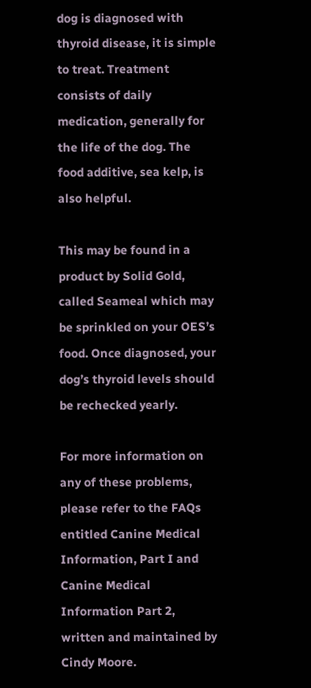dog is diagnosed with thyroid disease, it is simple to treat. Treatment consists of daily medication, generally for the life of the dog. The food additive, sea kelp, is also helpful.

This may be found in a product by Solid Gold, called Seameal which may be sprinkled on your OES’s food. Once diagnosed, your dog’s thyroid levels should be rechecked yearly.

For more information on any of these problems, please refer to the FAQs entitled Canine Medical Information, Part I and Canine Medical Information Part 2, written and maintained by Cindy Moore.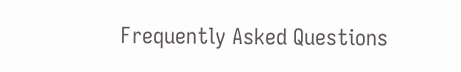Frequently Asked Questions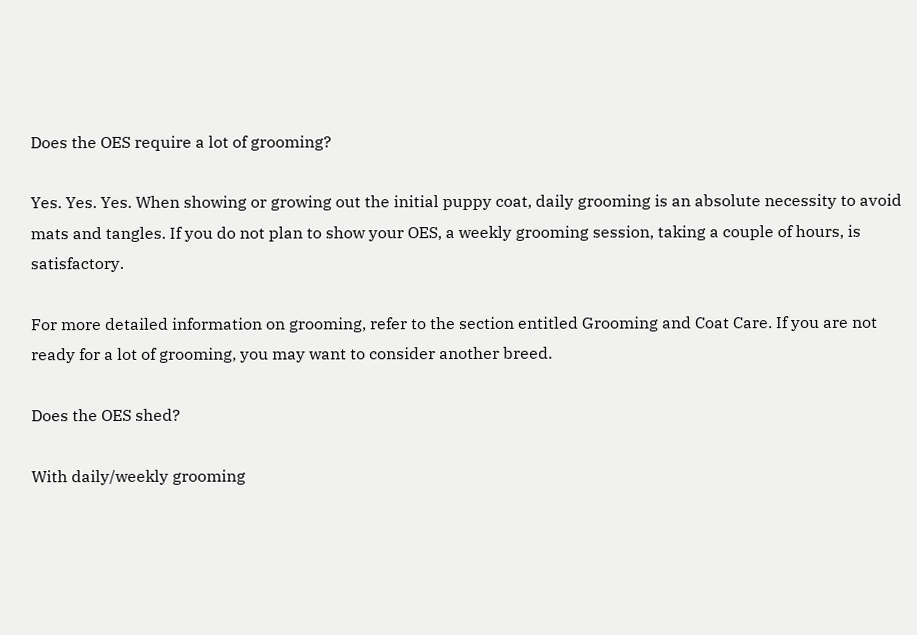Does the OES require a lot of grooming?

Yes. Yes. Yes. When showing or growing out the initial puppy coat, daily grooming is an absolute necessity to avoid mats and tangles. If you do not plan to show your OES, a weekly grooming session, taking a couple of hours, is satisfactory.

For more detailed information on grooming, refer to the section entitled Grooming and Coat Care. If you are not ready for a lot of grooming, you may want to consider another breed.

Does the OES shed?

With daily/weekly grooming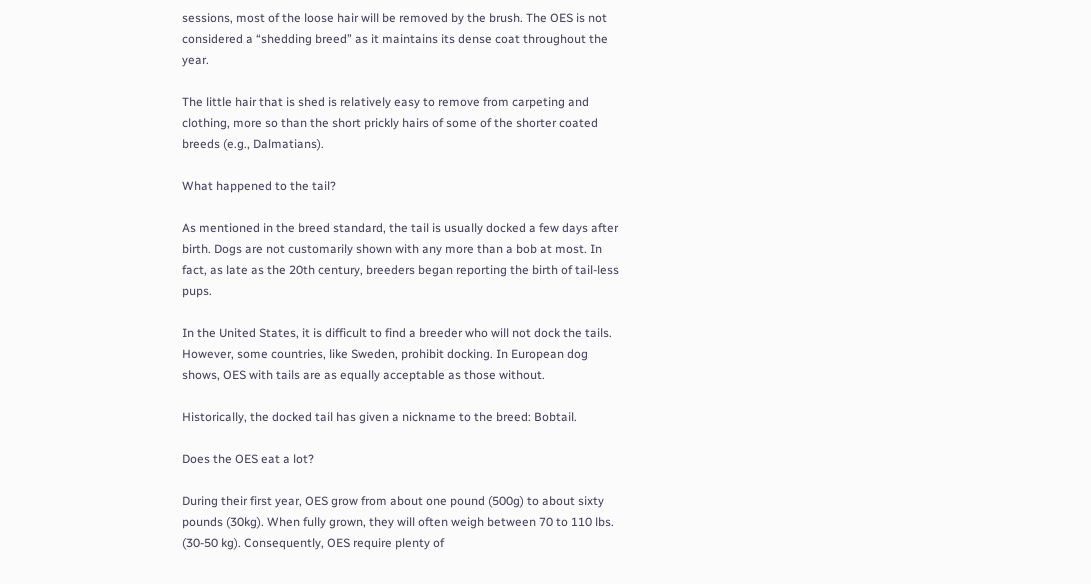sessions, most of the loose hair will be removed by the brush. The OES is not considered a “shedding breed” as it maintains its dense coat throughout the year.

The little hair that is shed is relatively easy to remove from carpeting and clothing, more so than the short prickly hairs of some of the shorter coated breeds (e.g., Dalmatians).

What happened to the tail?

As mentioned in the breed standard, the tail is usually docked a few days after birth. Dogs are not customarily shown with any more than a bob at most. In fact, as late as the 20th century, breeders began reporting the birth of tail-less pups.

In the United States, it is difficult to find a breeder who will not dock the tails. However, some countries, like Sweden, prohibit docking. In European dog shows, OES with tails are as equally acceptable as those without.

Historically, the docked tail has given a nickname to the breed: Bobtail.

Does the OES eat a lot?

During their first year, OES grow from about one pound (500g) to about sixty pounds (30kg). When fully grown, they will often weigh between 70 to 110 lbs. (30-50 kg). Consequently, OES require plenty of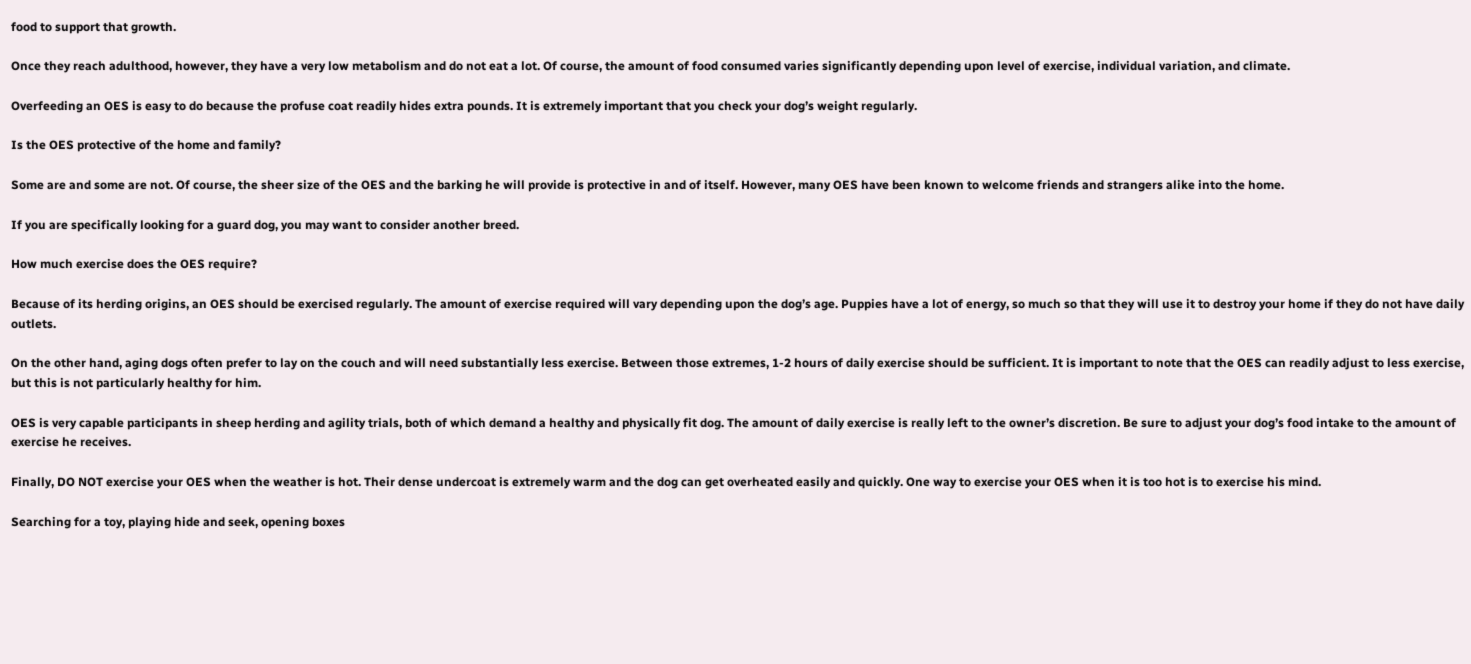food to support that growth.

Once they reach adulthood, however, they have a very low metabolism and do not eat a lot. Of course, the amount of food consumed varies significantly depending upon level of exercise, individual variation, and climate.

Overfeeding an OES is easy to do because the profuse coat readily hides extra pounds. It is extremely important that you check your dog’s weight regularly.

Is the OES protective of the home and family?

Some are and some are not. Of course, the sheer size of the OES and the barking he will provide is protective in and of itself. However, many OES have been known to welcome friends and strangers alike into the home.

If you are specifically looking for a guard dog, you may want to consider another breed.

How much exercise does the OES require?

Because of its herding origins, an OES should be exercised regularly. The amount of exercise required will vary depending upon the dog’s age. Puppies have a lot of energy, so much so that they will use it to destroy your home if they do not have daily outlets.

On the other hand, aging dogs often prefer to lay on the couch and will need substantially less exercise. Between those extremes, 1-2 hours of daily exercise should be sufficient. It is important to note that the OES can readily adjust to less exercise, but this is not particularly healthy for him.

OES is very capable participants in sheep herding and agility trials, both of which demand a healthy and physically fit dog. The amount of daily exercise is really left to the owner’s discretion. Be sure to adjust your dog’s food intake to the amount of exercise he receives.

Finally, DO NOT exercise your OES when the weather is hot. Their dense undercoat is extremely warm and the dog can get overheated easily and quickly. One way to exercise your OES when it is too hot is to exercise his mind.

Searching for a toy, playing hide and seek, opening boxes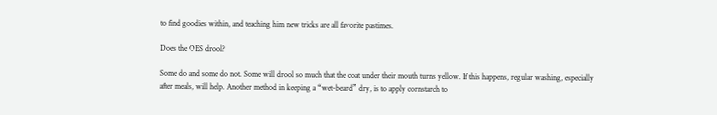to find goodies within, and teaching him new tricks are all favorite pastimes.

Does the OES drool?

Some do and some do not. Some will drool so much that the coat under their mouth turns yellow. If this happens, regular washing, especially after meals, will help. Another method in keeping a “wet-beard” dry, is to apply cornstarch to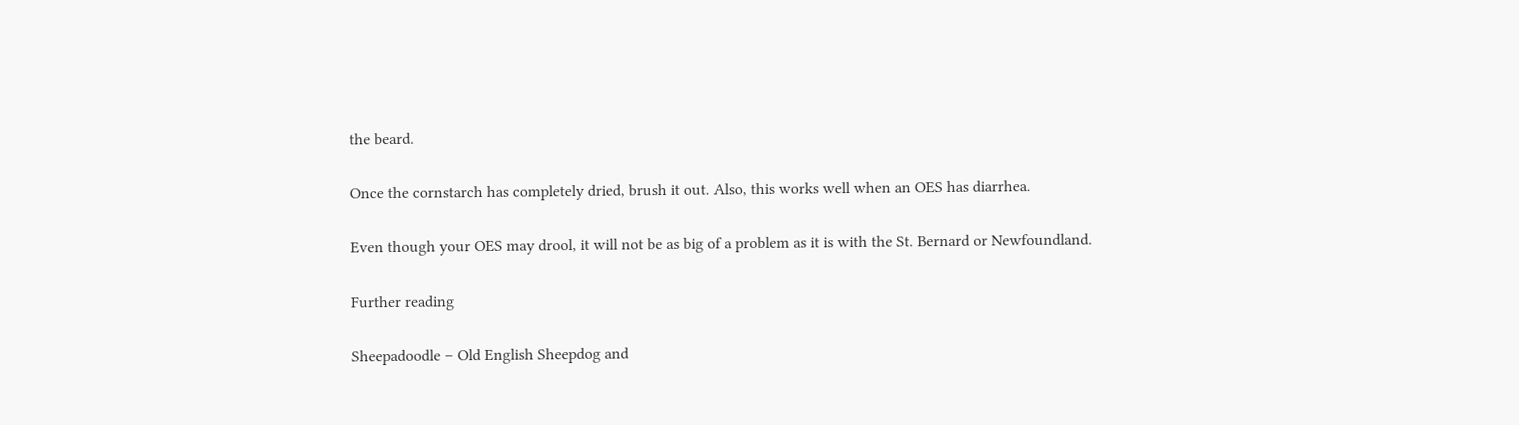the beard.

Once the cornstarch has completely dried, brush it out. Also, this works well when an OES has diarrhea.

Even though your OES may drool, it will not be as big of a problem as it is with the St. Bernard or Newfoundland.

Further reading

Sheepadoodle – Old English Sheepdog and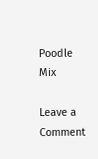Poodle Mix

Leave a Comment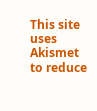This site uses Akismet to reduce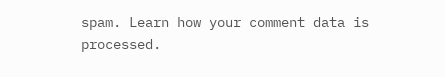spam. Learn how your comment data is processed.